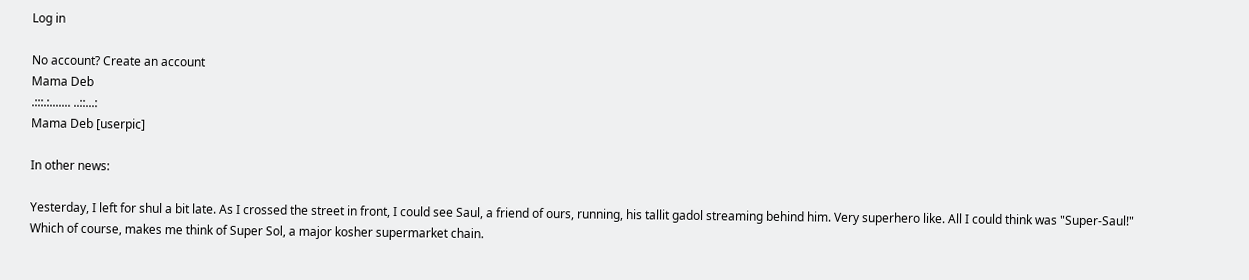Log in

No account? Create an account
Mama Deb
.:::.:....... ..::...:
Mama Deb [userpic]

In other news:

Yesterday, I left for shul a bit late. As I crossed the street in front, I could see Saul, a friend of ours, running, his tallit gadol streaming behind him. Very superhero like. All I could think was "Super-Saul!" Which of course, makes me think of Super Sol, a major kosher supermarket chain.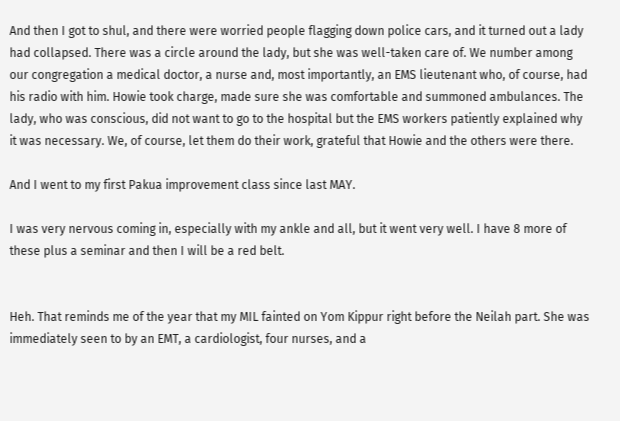And then I got to shul, and there were worried people flagging down police cars, and it turned out a lady had collapsed. There was a circle around the lady, but she was well-taken care of. We number among our congregation a medical doctor, a nurse and, most importantly, an EMS lieutenant who, of course, had his radio with him. Howie took charge, made sure she was comfortable and summoned ambulances. The lady, who was conscious, did not want to go to the hospital but the EMS workers patiently explained why it was necessary. We, of course, let them do their work, grateful that Howie and the others were there.

And I went to my first Pakua improvement class since last MAY.

I was very nervous coming in, especially with my ankle and all, but it went very well. I have 8 more of these plus a seminar and then I will be a red belt.


Heh. That reminds me of the year that my MIL fainted on Yom Kippur right before the Neilah part. She was immediately seen to by an EMT, a cardiologist, four nurses, and a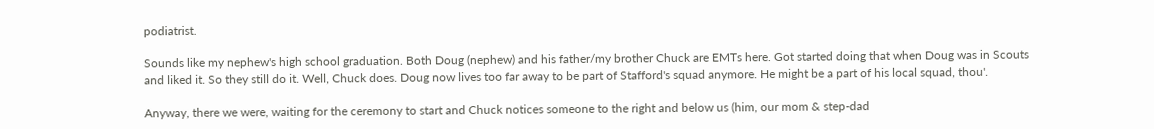podiatrist.

Sounds like my nephew's high school graduation. Both Doug (nephew) and his father/my brother Chuck are EMTs here. Got started doing that when Doug was in Scouts and liked it. So they still do it. Well, Chuck does. Doug now lives too far away to be part of Stafford's squad anymore. He might be a part of his local squad, thou'.

Anyway, there we were, waiting for the ceremony to start and Chuck notices someone to the right and below us (him, our mom & step-dad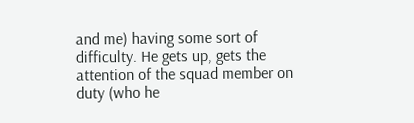and me) having some sort of difficulty. He gets up, gets the attention of the squad member on duty (who he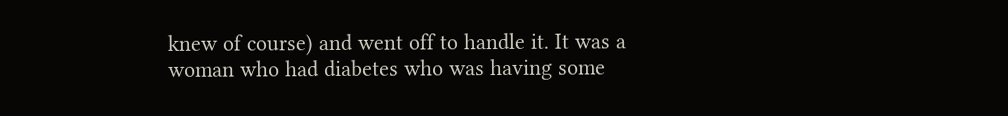knew of course) and went off to handle it. It was a woman who had diabetes who was having some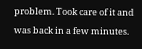problem. Took care of it and was back in a few minutes.